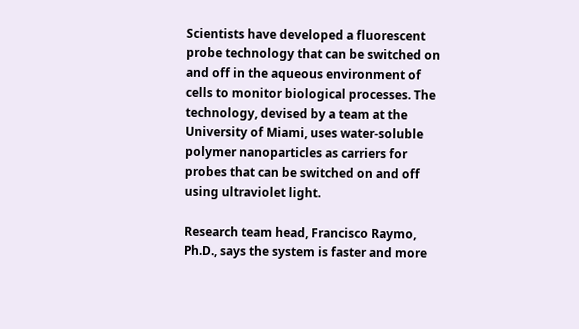Scientists have developed a fluorescent probe technology that can be switched on and off in the aqueous environment of cells to monitor biological processes. The technology, devised by a team at the University of Miami, uses water-soluble polymer nanoparticles as carriers for probes that can be switched on and off using ultraviolet light.

Research team head, Francisco Raymo, Ph.D., says the system is faster and more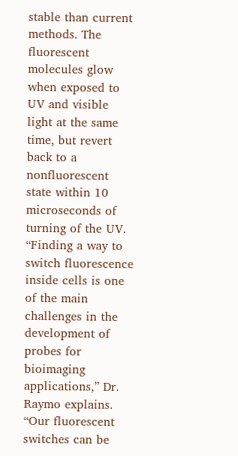stable than current methods. The fluorescent molecules glow when exposed to UV and visible light at the same time, but revert back to a nonfluorescent state within 10 microseconds of turning of the UV. “Finding a way to switch fluorescence inside cells is one of the main challenges in the development of probes for bioimaging applications,” Dr. Raymo explains. “Our fluorescent switches can be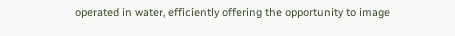operated in water, efficiently offering the opportunity to image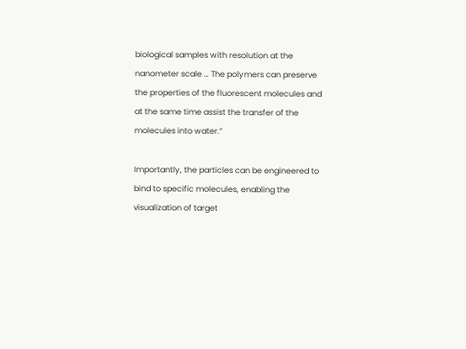biological samples with resolution at the nanometer scale … The polymers can preserve the properties of the fluorescent molecules and at the same time assist the transfer of the molecules into water.”

Importantly, the particles can be engineered to bind to specific molecules, enabling the visualization of target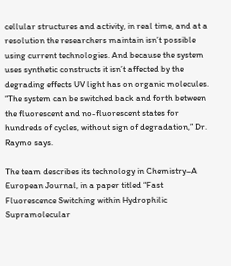cellular structures and activity, in real time, and at a resolution the researchers maintain isn’t possible using current technologies. And because the system uses synthetic constructs it isn’t affected by the degrading effects UV light has on organic molecules. “The system can be switched back and forth between the fluorescent and no-fluorescent states for hundreds of cycles, without sign of degradation,” Dr. Raymo says.

The team describes its technology in Chemistry–A European Journal, in a paper titled “Fast Fluorescence Switching within Hydrophilic Supramolecular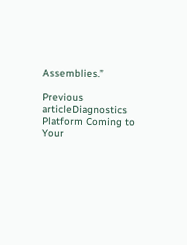Assemblies.”

Previous articleDiagnostics Platform Coming to Your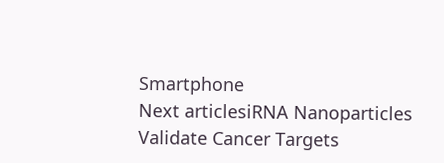Smartphone
Next articlesiRNA Nanoparticles Validate Cancer Targets